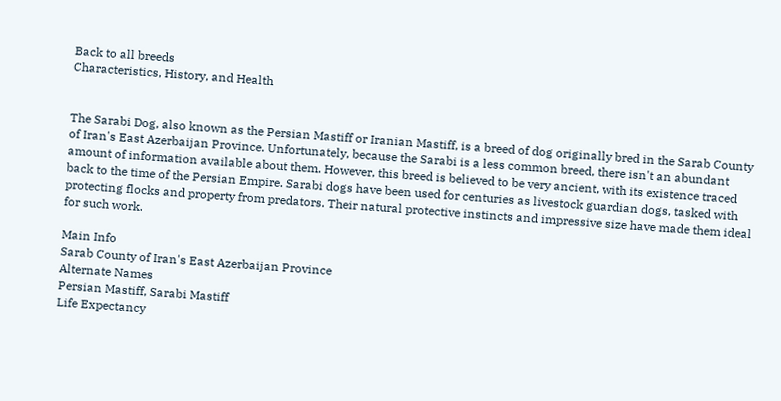Back to all breeds
Characteristics, History, and Health


The Sarabi Dog, also known as the Persian Mastiff or Iranian Mastiff, is a breed of dog originally bred in the Sarab County of Iran's East Azerbaijan Province. Unfortunately, because the Sarabi is a less common breed, there isn't an abundant amount of information available about them. However, this breed is believed to be very ancient, with its existence traced back to the time of the Persian Empire. Sarabi dogs have been used for centuries as livestock guardian dogs, tasked with protecting flocks and property from predators. Their natural protective instincts and impressive size have made them ideal for such work.

Main Info
Sarab County of Iran's East Azerbaijan Province
Alternate Names
Persian Mastiff, Sarabi Mastiff
Life Expectancy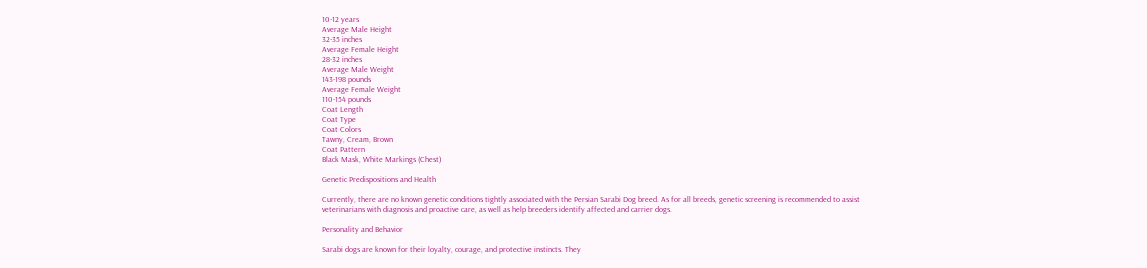10-12 years
Average Male Height
32-35 inches
Average Female Height
28-32 inches
Average Male Weight
143-198 pounds
Average Female Weight
110-154 pounds
Coat Length
Coat Type
Coat Colors
Tawny, Cream, Brown
Coat Pattern
Black Mask, White Markings (Chest)

Genetic Predispositions and Health

Currently, there are no known genetic conditions tightly associated with the Persian Sarabi Dog breed. As for all breeds, genetic screening is recommended to assist veterinarians with diagnosis and proactive care, as well as help breeders identify affected and carrier dogs.

Personality and Behavior

Sarabi dogs are known for their loyalty, courage, and protective instincts. They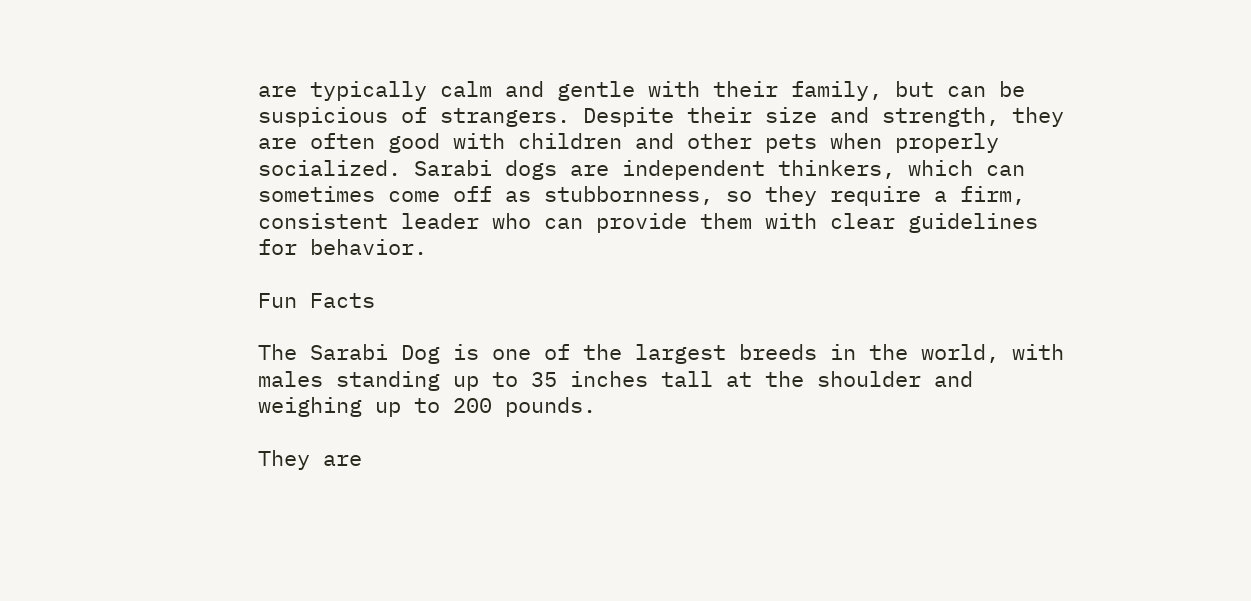are typically calm and gentle with their family, but can be suspicious of strangers. Despite their size and strength, they are often good with children and other pets when properly socialized. Sarabi dogs are independent thinkers, which can sometimes come off as stubbornness, so they require a firm, consistent leader who can provide them with clear guidelines for behavior.

Fun Facts

The Sarabi Dog is one of the largest breeds in the world, with males standing up to 35 inches tall at the shoulder and weighing up to 200 pounds.

They are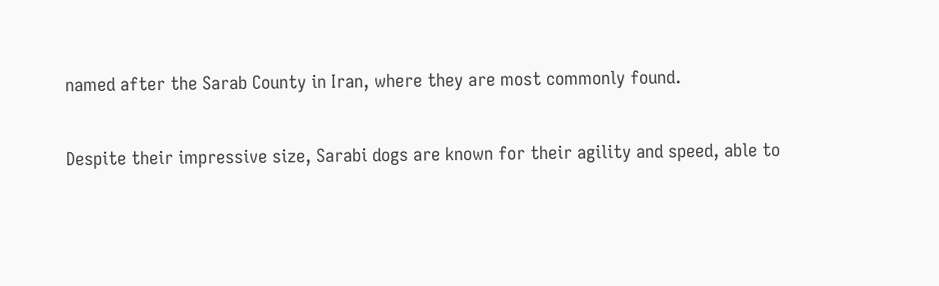named after the Sarab County in Iran, where they are most commonly found.

Despite their impressive size, Sarabi dogs are known for their agility and speed, able to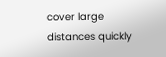cover large distances quickly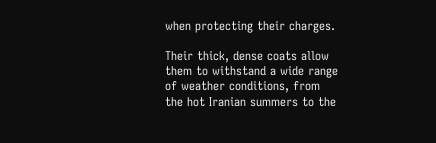when protecting their charges.

Their thick, dense coats allow them to withstand a wide range of weather conditions, from the hot Iranian summers to the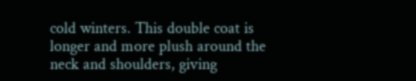cold winters. This double coat is longer and more plush around the neck and shoulders, giving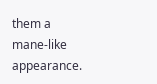them a mane-like appearance.